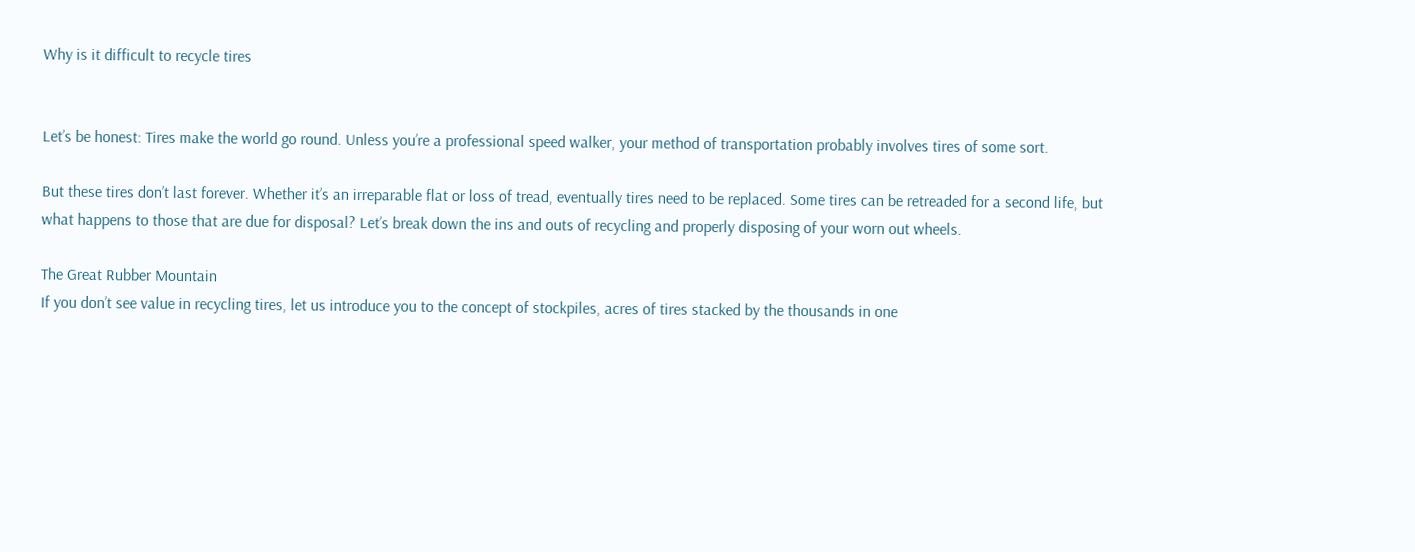Why is it difficult to recycle tires


Let’s be honest: Tires make the world go round. Unless you’re a professional speed walker, your method of transportation probably involves tires of some sort.

But these tires don’t last forever. Whether it’s an irreparable flat or loss of tread, eventually tires need to be replaced. Some tires can be retreaded for a second life, but what happens to those that are due for disposal? Let’s break down the ins and outs of recycling and properly disposing of your worn out wheels.

The Great Rubber Mountain
If you don’t see value in recycling tires, let us introduce you to the concept of stockpiles, acres of tires stacked by the thousands in one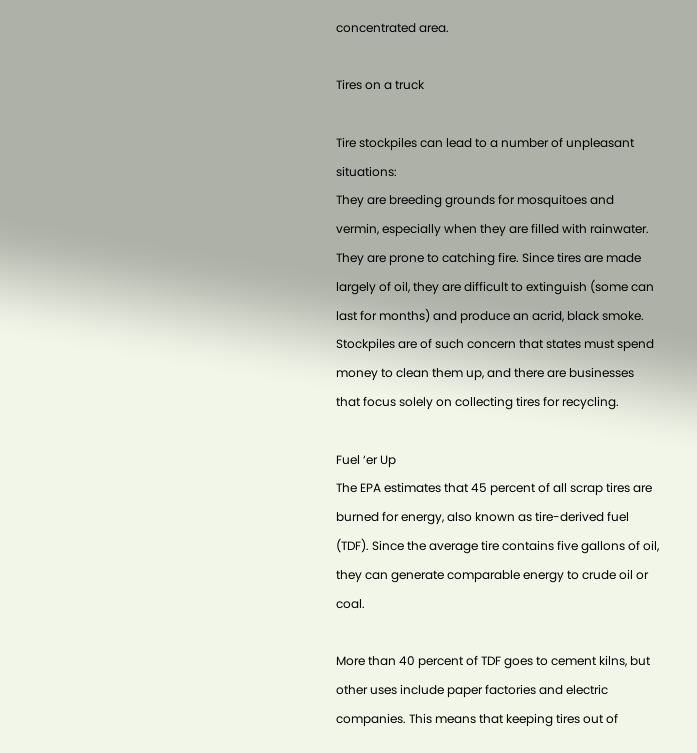concentrated area.

Tires on a truck

Tire stockpiles can lead to a number of unpleasant situations:
They are breeding grounds for mosquitoes and vermin, especially when they are filled with rainwater.
They are prone to catching fire. Since tires are made largely of oil, they are difficult to extinguish (some can last for months) and produce an acrid, black smoke.
Stockpiles are of such concern that states must spend money to clean them up, and there are businesses that focus solely on collecting tires for recycling.

Fuel ‘er Up
The EPA estimates that 45 percent of all scrap tires are burned for energy, also known as tire-derived fuel (TDF). Since the average tire contains five gallons of oil, they can generate comparable energy to crude oil or coal.

More than 40 percent of TDF goes to cement kilns, but other uses include paper factories and electric companies. This means that keeping tires out of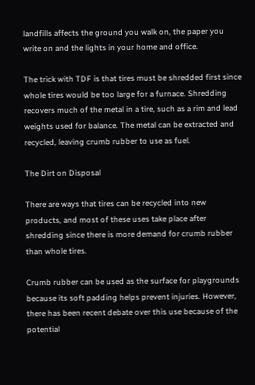landfills affects the ground you walk on, the paper you write on and the lights in your home and office.

The trick with TDF is that tires must be shredded first since whole tires would be too large for a furnace. Shredding recovers much of the metal in a tire, such as a rim and lead weights used for balance. The metal can be extracted and recycled, leaving crumb rubber to use as fuel.

The Dirt on Disposal

There are ways that tires can be recycled into new products, and most of these uses take place after shredding since there is more demand for crumb rubber than whole tires.

Crumb rubber can be used as the surface for playgrounds because its soft padding helps prevent injuries. However, there has been recent debate over this use because of the potential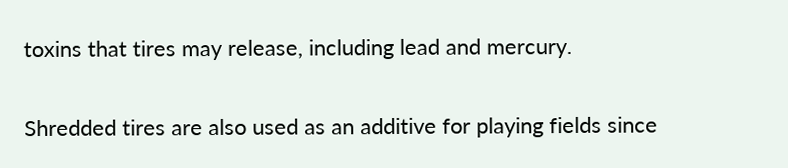toxins that tires may release, including lead and mercury.

Shredded tires are also used as an additive for playing fields since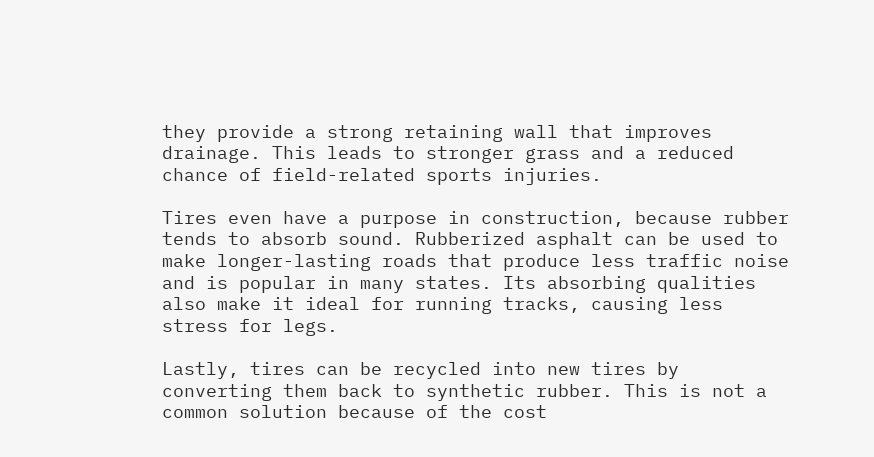they provide a strong retaining wall that improves drainage. This leads to stronger grass and a reduced chance of field-related sports injuries.

Tires even have a purpose in construction, because rubber tends to absorb sound. Rubberized asphalt can be used to make longer-lasting roads that produce less traffic noise and is popular in many states. Its absorbing qualities also make it ideal for running tracks, causing less stress for legs.

Lastly, tires can be recycled into new tires by converting them back to synthetic rubber. This is not a common solution because of the cost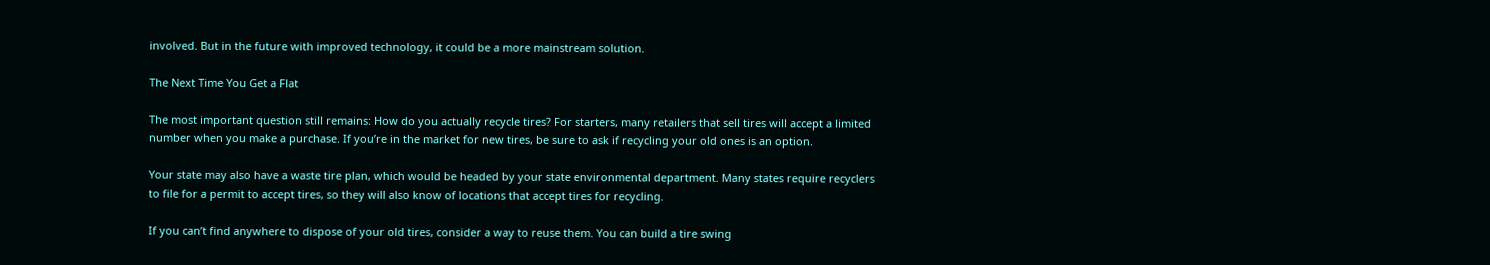involved. But in the future with improved technology, it could be a more mainstream solution.

The Next Time You Get a Flat

The most important question still remains: How do you actually recycle tires? For starters, many retailers that sell tires will accept a limited number when you make a purchase. If you’re in the market for new tires, be sure to ask if recycling your old ones is an option.

Your state may also have a waste tire plan, which would be headed by your state environmental department. Many states require recyclers to file for a permit to accept tires, so they will also know of locations that accept tires for recycling.

If you can’t find anywhere to dispose of your old tires, consider a way to reuse them. You can build a tire swing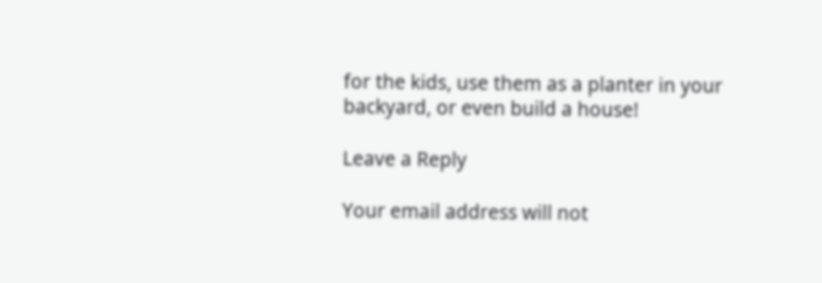for the kids, use them as a planter in your backyard, or even build a house!

Leave a Reply

Your email address will not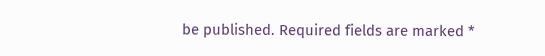be published. Required fields are marked *